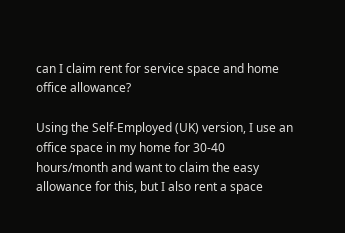can I claim rent for service space and home office allowance?

Using the Self-Employed (UK) version, I use an office space in my home for 30-40 hours/month and want to claim the easy allowance for this, but I also rent a space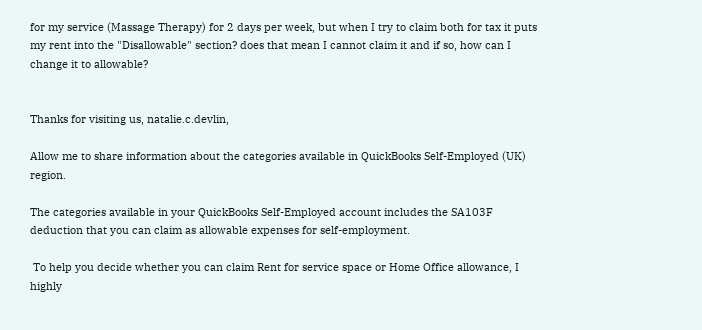for my service (Massage Therapy) for 2 days per week, but when I try to claim both for tax it puts my rent into the "Disallowable" section? does that mean I cannot claim it and if so, how can I change it to allowable?


Thanks for visiting us, natalie.c.devlin,

Allow me to share information about the categories available in QuickBooks Self-Employed (UK) region.

The categories available in your QuickBooks Self-Employed account includes the SA103F deduction that you can claim as allowable expenses for self-employment.

 To help you decide whether you can claim Rent for service space or Home Office allowance, I highly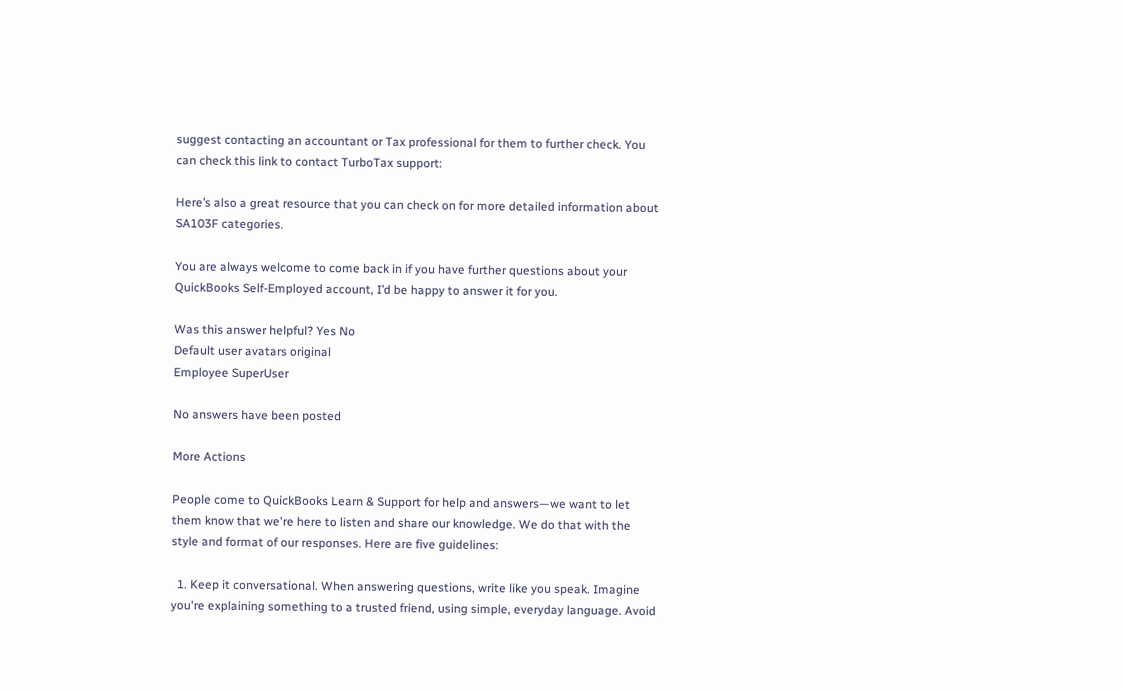suggest contacting an accountant or Tax professional for them to further check. You can check this link to contact TurboTax support:

Here’s also a great resource that you can check on for more detailed information about SA103F categories.

You are always welcome to come back in if you have further questions about your QuickBooks Self-Employed account, I’d be happy to answer it for you.

Was this answer helpful? Yes No
Default user avatars original
Employee SuperUser

No answers have been posted

More Actions

People come to QuickBooks Learn & Support for help and answers—we want to let them know that we're here to listen and share our knowledge. We do that with the style and format of our responses. Here are five guidelines:

  1. Keep it conversational. When answering questions, write like you speak. Imagine you're explaining something to a trusted friend, using simple, everyday language. Avoid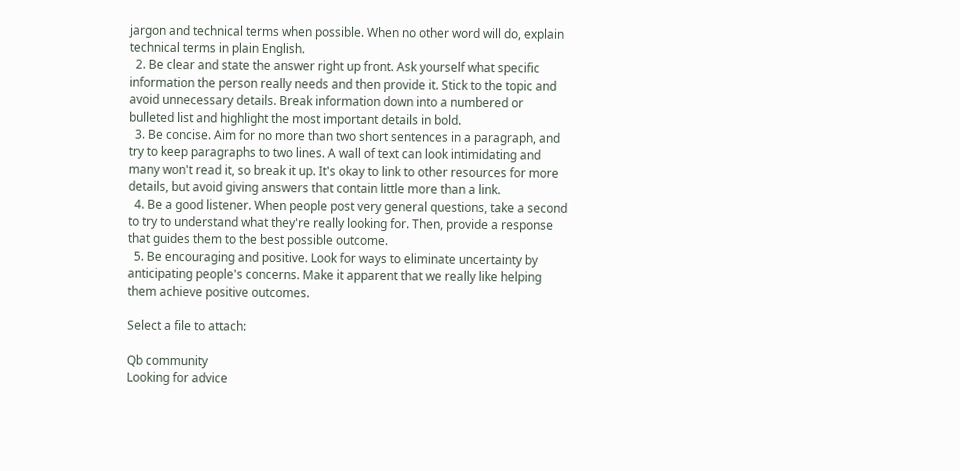jargon and technical terms when possible. When no other word will do, explain technical terms in plain English.
  2. Be clear and state the answer right up front. Ask yourself what specific information the person really needs and then provide it. Stick to the topic and avoid unnecessary details. Break information down into a numbered or bulleted list and highlight the most important details in bold.
  3. Be concise. Aim for no more than two short sentences in a paragraph, and try to keep paragraphs to two lines. A wall of text can look intimidating and many won't read it, so break it up. It's okay to link to other resources for more details, but avoid giving answers that contain little more than a link.
  4. Be a good listener. When people post very general questions, take a second to try to understand what they're really looking for. Then, provide a response that guides them to the best possible outcome.
  5. Be encouraging and positive. Look for ways to eliminate uncertainty by anticipating people's concerns. Make it apparent that we really like helping them achieve positive outcomes.

Select a file to attach:

Qb community
Looking for advice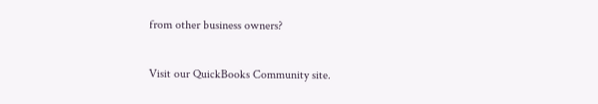from other business owners?

Visit our QuickBooks Community site.